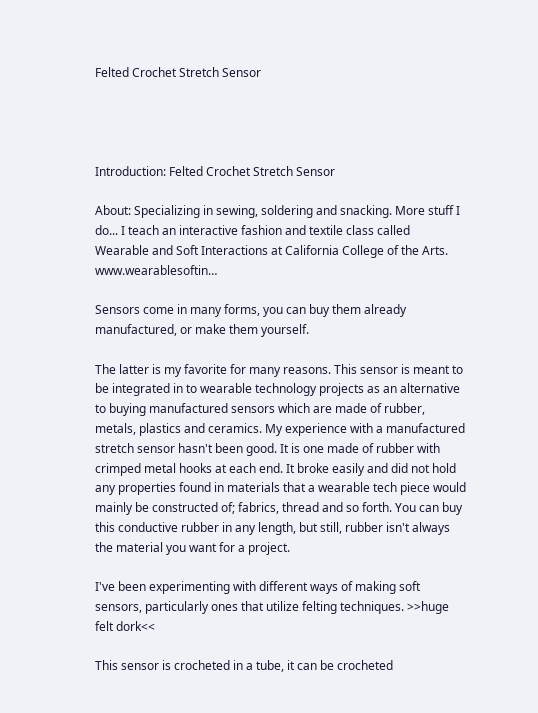Felted Crochet Stretch Sensor




Introduction: Felted Crochet Stretch Sensor

About: Specializing in sewing, soldering and snacking. More stuff I do... I teach an interactive fashion and textile class called Wearable and Soft Interactions at California College of the Arts. www.wearablesoftin…

Sensors come in many forms, you can buy them already manufactured, or make them yourself.

The latter is my favorite for many reasons. This sensor is meant to be integrated in to wearable technology projects as an alternative to buying manufactured sensors which are made of rubber, metals, plastics and ceramics. My experience with a manufactured stretch sensor hasn't been good. It is one made of rubber with crimped metal hooks at each end. It broke easily and did not hold any properties found in materials that a wearable tech piece would mainly be constructed of; fabrics, thread and so forth. You can buy this conductive rubber in any length, but still, rubber isn't always the material you want for a project.

I've been experimenting with different ways of making soft sensors, particularly ones that utilize felting techniques. >>huge felt dork<<

This sensor is crocheted in a tube, it can be crocheted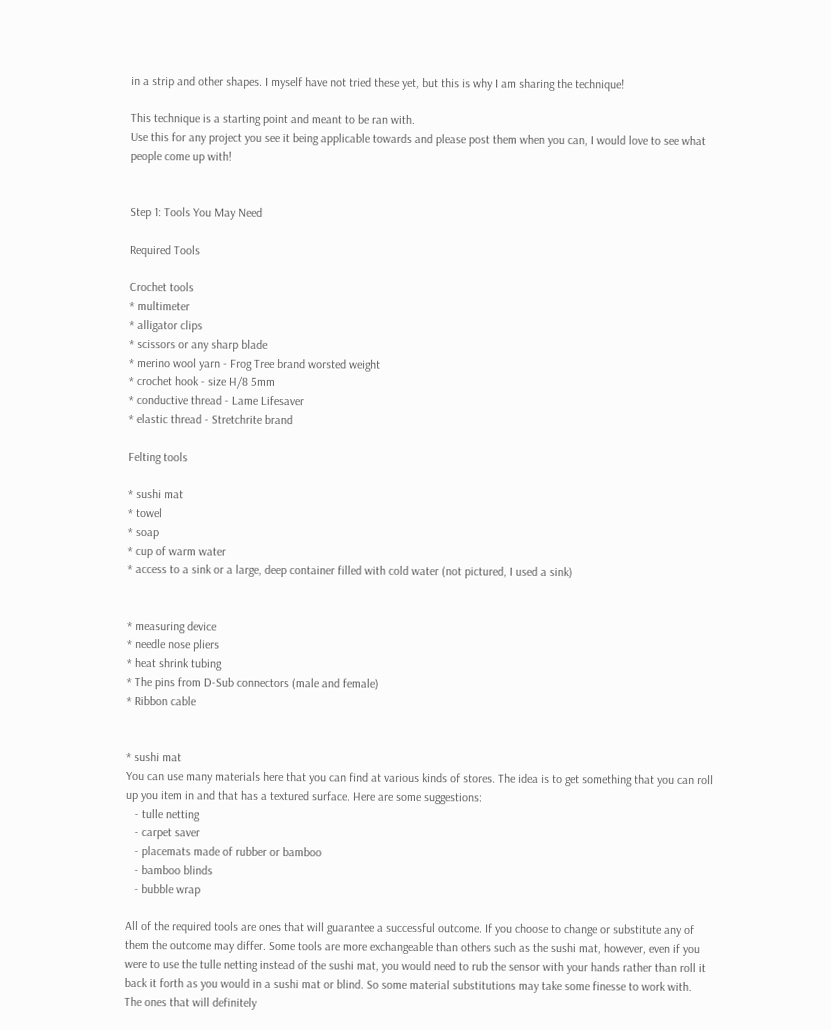in a strip and other shapes. I myself have not tried these yet, but this is why I am sharing the technique!

This technique is a starting point and meant to be ran with.
Use this for any project you see it being applicable towards and please post them when you can, I would love to see what people come up with!


Step 1: Tools You May Need

Required Tools

Crochet tools
* multimeter
* alligator clips
* scissors or any sharp blade
* merino wool yarn - Frog Tree brand worsted weight
* crochet hook - size H/8 5mm
* conductive thread - Lame Lifesaver
* elastic thread - Stretchrite brand

Felting tools

* sushi mat
* towel
* soap
* cup of warm water
* access to a sink or a large, deep container filled with cold water (not pictured, I used a sink)


* measuring device
* needle nose pliers
* heat shrink tubing
* The pins from D-Sub connectors (male and female)
* Ribbon cable


* sushi mat
You can use many materials here that you can find at various kinds of stores. The idea is to get something that you can roll up you item in and that has a textured surface. Here are some suggestions:
   - tulle netting
   - carpet saver
   - placemats made of rubber or bamboo
   - bamboo blinds
   - bubble wrap

All of the required tools are ones that will guarantee a successful outcome. If you choose to change or substitute any of them the outcome may differ. Some tools are more exchangeable than others such as the sushi mat, however, even if you were to use the tulle netting instead of the sushi mat, you would need to rub the sensor with your hands rather than roll it back it forth as you would in a sushi mat or blind. So some material substitutions may take some finesse to work with.
The ones that will definitely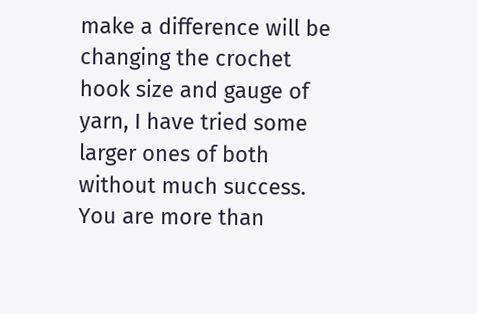make a difference will be changing the crochet hook size and gauge of yarn, I have tried some larger ones of both without much success. You are more than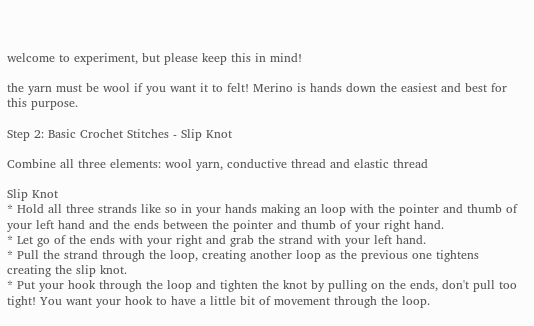welcome to experiment, but please keep this in mind!

the yarn must be wool if you want it to felt! Merino is hands down the easiest and best for this purpose.

Step 2: Basic Crochet Stitches - Slip Knot

Combine all three elements: wool yarn, conductive thread and elastic thread

Slip Knot
* Hold all three strands like so in your hands making an loop with the pointer and thumb of your left hand and the ends between the pointer and thumb of your right hand.
* Let go of the ends with your right and grab the strand with your left hand.
* Pull the strand through the loop, creating another loop as the previous one tightens creating the slip knot.
* Put your hook through the loop and tighten the knot by pulling on the ends, don't pull too tight! You want your hook to have a little bit of movement through the loop.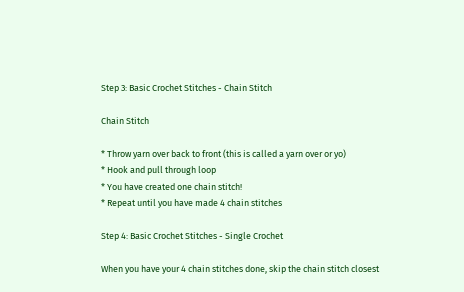Step 3: Basic Crochet Stitches - Chain Stitch

Chain Stitch

* Throw yarn over back to front (this is called a yarn over or yo)
* Hook and pull through loop
* You have created one chain stitch!
* Repeat until you have made 4 chain stitches

Step 4: Basic Crochet Stitches - Single Crochet

When you have your 4 chain stitches done, skip the chain stitch closest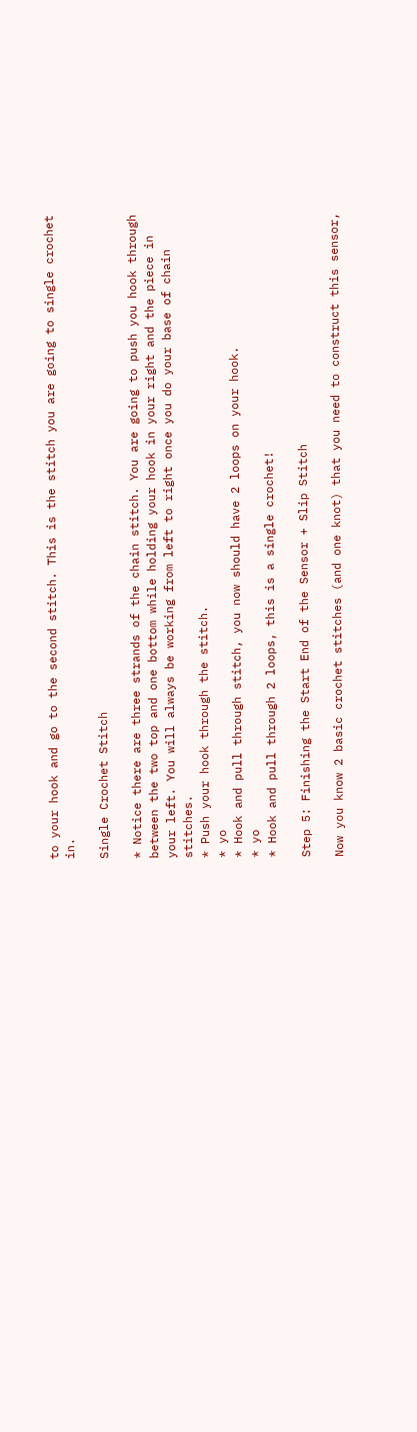to your hook and go to the second stitch. This is the stitch you are going to single crochet in.

Single Crochet Stitch

* Notice there are three strands of the chain stitch. You are going to push you hook through between the two top and one bottom while holding your hook in your right and the piece in your left. You will always be working from left to right once you do your base of chain stitches.
* Push your hook through the stitch.
* yo
* Hook and pull through stitch, you now should have 2 loops on your hook.
* yo
* Hook and pull through 2 loops, this is a single crochet!

Step 5: Finishing the Start End of the Sensor + Slip Stitch

Now you know 2 basic crochet stitches (and one knot) that you need to construct this sensor,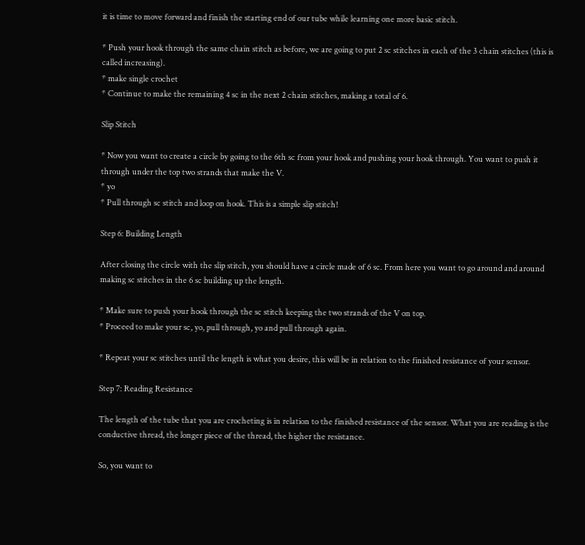it is time to move forward and finish the starting end of our tube while learning one more basic stitch.

* Push your hook through the same chain stitch as before, we are going to put 2 sc stitches in each of the 3 chain stitches (this is called increasing).
* make single crochet
* Continue to make the remaining 4 sc in the next 2 chain stitches, making a total of 6.

Slip Stitch

* Now you want to create a circle by going to the 6th sc from your hook and pushing your hook through. You want to push it through under the top two strands that make the V.
* yo
* Pull through sc stitch and loop on hook. This is a simple slip stitch!

Step 6: Building Length

After closing the circle with the slip stitch, you should have a circle made of 6 sc. From here you want to go around and around making sc stitches in the 6 sc building up the length.

* Make sure to push your hook through the sc stitch keeping the two strands of the V on top.
* Proceed to make your sc, yo, pull through, yo and pull through again.

* Repeat your sc stitches until the length is what you desire, this will be in relation to the finished resistance of your sensor.

Step 7: Reading Resistance

The length of the tube that you are crocheting is in relation to the finished resistance of the sensor. What you are reading is the conductive thread, the longer piece of the thread, the higher the resistance.

So, you want to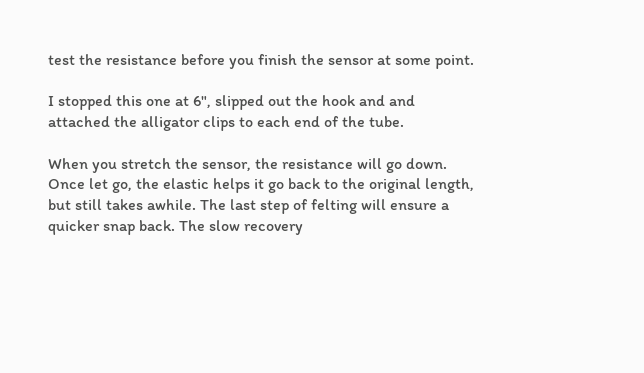test the resistance before you finish the sensor at some point.

I stopped this one at 6", slipped out the hook and and attached the alligator clips to each end of the tube.

When you stretch the sensor, the resistance will go down. Once let go, the elastic helps it go back to the original length, but still takes awhile. The last step of felting will ensure a quicker snap back. The slow recovery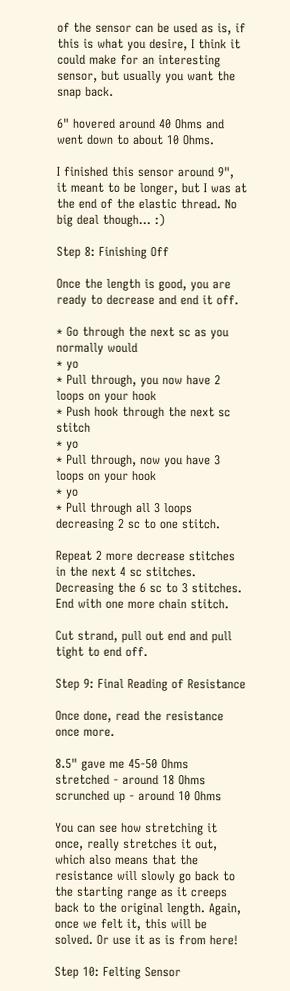of the sensor can be used as is, if this is what you desire, I think it could make for an interesting sensor, but usually you want the snap back.

6" hovered around 40 Ohms and went down to about 10 Ohms.

I finished this sensor around 9", it meant to be longer, but I was at the end of the elastic thread. No big deal though... :)

Step 8: Finishing Off

Once the length is good, you are ready to decrease and end it off.

* Go through the next sc as you normally would
* yo
* Pull through, you now have 2 loops on your hook
* Push hook through the next sc stitch
* yo
* Pull through, now you have 3 loops on your hook
* yo
* Pull through all 3 loops decreasing 2 sc to one stitch.

Repeat 2 more decrease stitches in the next 4 sc stitches. Decreasing the 6 sc to 3 stitches. End with one more chain stitch.

Cut strand, pull out end and pull tight to end off.

Step 9: Final Reading of Resistance

Once done, read the resistance once more.

8.5" gave me 45-50 Ohms
stretched - around 18 Ohms
scrunched up - around 10 Ohms

You can see how stretching it once, really stretches it out, which also means that the resistance will slowly go back to the starting range as it creeps back to the original length. Again, once we felt it, this will be solved. Or use it as is from here!

Step 10: Felting Sensor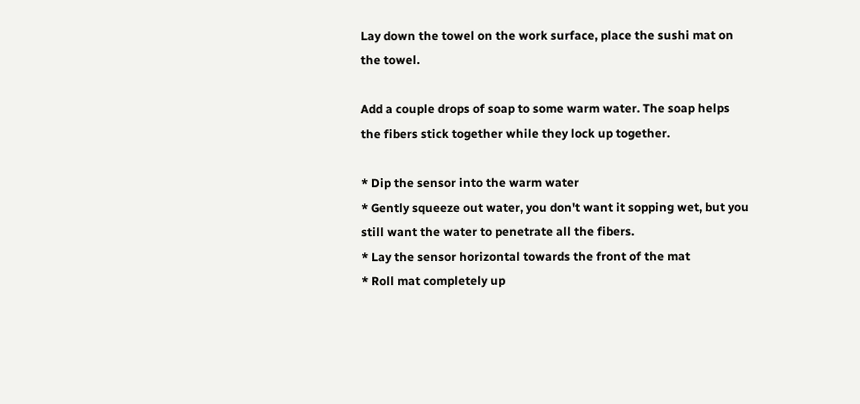Lay down the towel on the work surface, place the sushi mat on the towel.

Add a couple drops of soap to some warm water. The soap helps the fibers stick together while they lock up together.

* Dip the sensor into the warm water
* Gently squeeze out water, you don't want it sopping wet, but you still want the water to penetrate all the fibers.
* Lay the sensor horizontal towards the front of the mat
* Roll mat completely up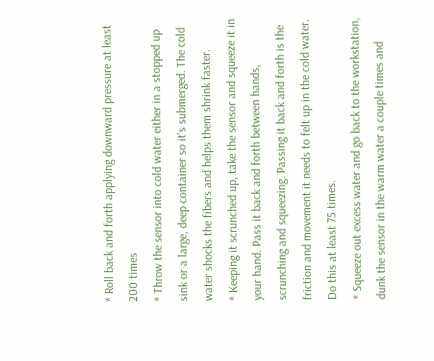* Roll back and forth applying downward pressure at least 200 times
* Throw the sensor into cold water either in a stopped up sink or a large, deep container so it's submerged. The cold water shocks the fibers and helps them shrink faster.
* Keeping it scrunched up, take the sensor and squeeze it in your hand. Pass it back and forth between hands, scrunching and squeezing. Passing it back and forth is the friction and movement it needs to felt up in the cold water. Do this at least 75 times.
* Squeeze out excess water and go back to the workstation, dunk the sensor in the warm water a couple times and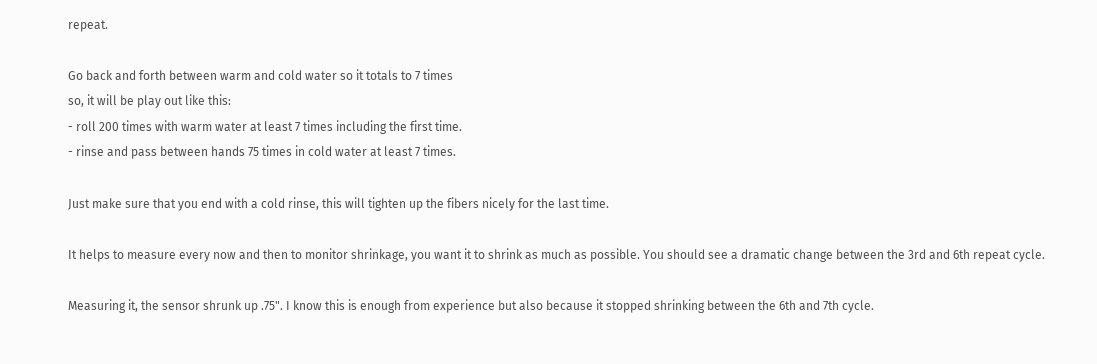repeat.

Go back and forth between warm and cold water so it totals to 7 times
so, it will be play out like this:
- roll 200 times with warm water at least 7 times including the first time.
- rinse and pass between hands 75 times in cold water at least 7 times.

Just make sure that you end with a cold rinse, this will tighten up the fibers nicely for the last time.

It helps to measure every now and then to monitor shrinkage, you want it to shrink as much as possible. You should see a dramatic change between the 3rd and 6th repeat cycle.

Measuring it, the sensor shrunk up .75". I know this is enough from experience but also because it stopped shrinking between the 6th and 7th cycle.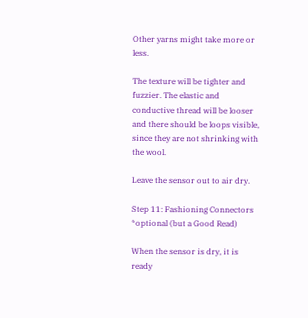Other yarns might take more or less.

The texture will be tighter and fuzzier. The elastic and conductive thread will be looser and there should be loops visible, since they are not shrinking with the wool.

Leave the sensor out to air dry.

Step 11: Fashioning Connectors *optional (but a Good Read)

When the sensor is dry, it is ready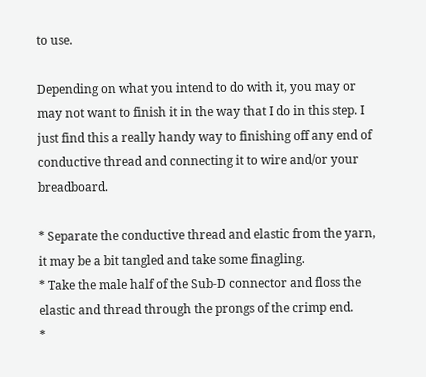to use.

Depending on what you intend to do with it, you may or may not want to finish it in the way that I do in this step. I just find this a really handy way to finishing off any end of conductive thread and connecting it to wire and/or your breadboard.

* Separate the conductive thread and elastic from the yarn, it may be a bit tangled and take some finagling.
* Take the male half of the Sub-D connector and floss the elastic and thread through the prongs of the crimp end.
*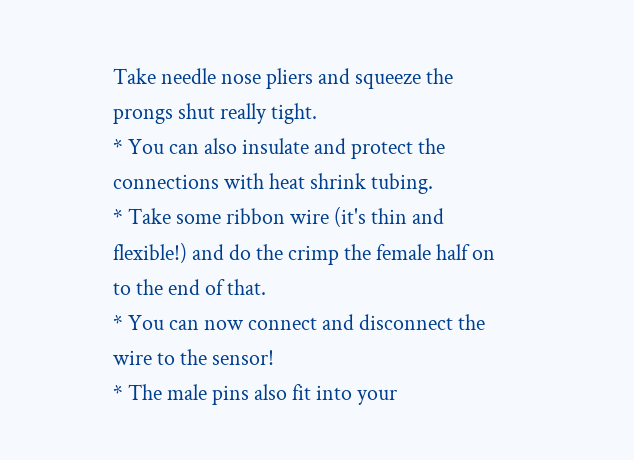Take needle nose pliers and squeeze the prongs shut really tight.
* You can also insulate and protect the connections with heat shrink tubing.
* Take some ribbon wire (it's thin and flexible!) and do the crimp the female half on to the end of that.
* You can now connect and disconnect the wire to the sensor!
* The male pins also fit into your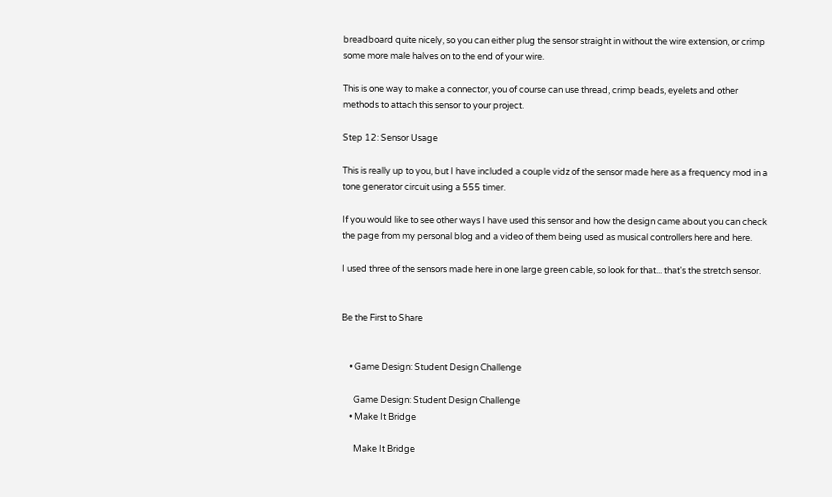breadboard quite nicely, so you can either plug the sensor straight in without the wire extension, or crimp some more male halves on to the end of your wire.

This is one way to make a connector, you of course can use thread, crimp beads, eyelets and other methods to attach this sensor to your project.

Step 12: Sensor Usage

This is really up to you, but I have included a couple vidz of the sensor made here as a frequency mod in a tone generator circuit using a 555 timer.

If you would like to see other ways I have used this sensor and how the design came about you can check the page from my personal blog and a video of them being used as musical controllers here and here.

I used three of the sensors made here in one large green cable, so look for that... that's the stretch sensor.


Be the First to Share


    • Game Design: Student Design Challenge

      Game Design: Student Design Challenge
    • Make It Bridge

      Make It Bridge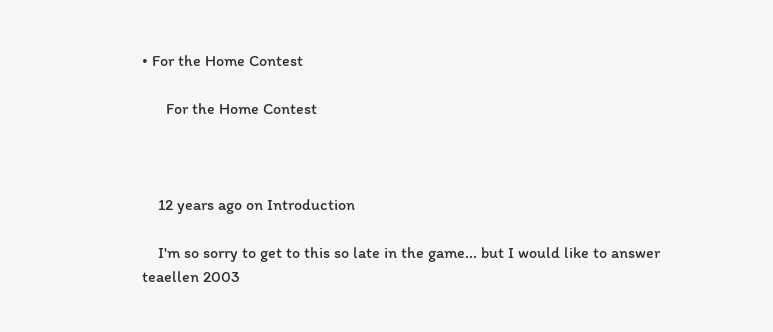• For the Home Contest

      For the Home Contest



    12 years ago on Introduction

    I'm so sorry to get to this so late in the game... but I would like to answer teaellen 2003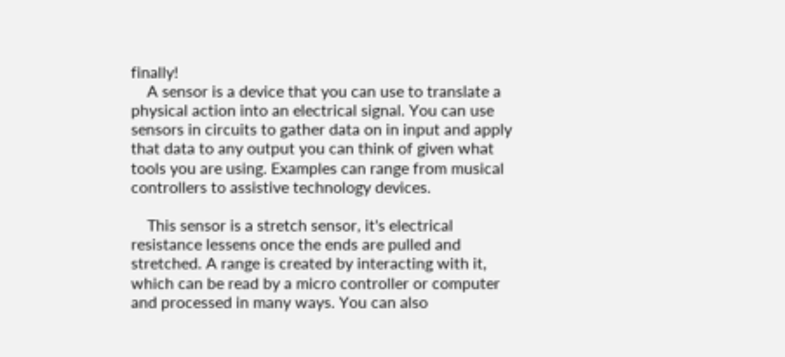finally!
    A sensor is a device that you can use to translate a physical action into an electrical signal. You can use sensors in circuits to gather data on in input and apply that data to any output you can think of given what tools you are using. Examples can range from musical controllers to assistive technology devices.

    This sensor is a stretch sensor, it's electrical resistance lessens once the ends are pulled and stretched. A range is created by interacting with it, which can be read by a micro controller or computer and processed in many ways. You can also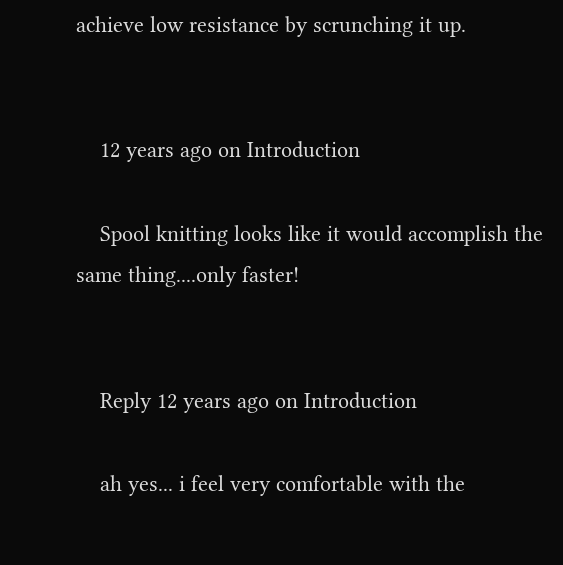achieve low resistance by scrunching it up.


    12 years ago on Introduction

    Spool knitting looks like it would accomplish the same thing....only faster!


    Reply 12 years ago on Introduction

    ah yes... i feel very comfortable with the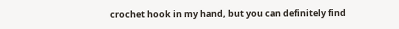crochet hook in my hand, but you can definitely find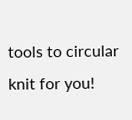tools to circular knit for you!